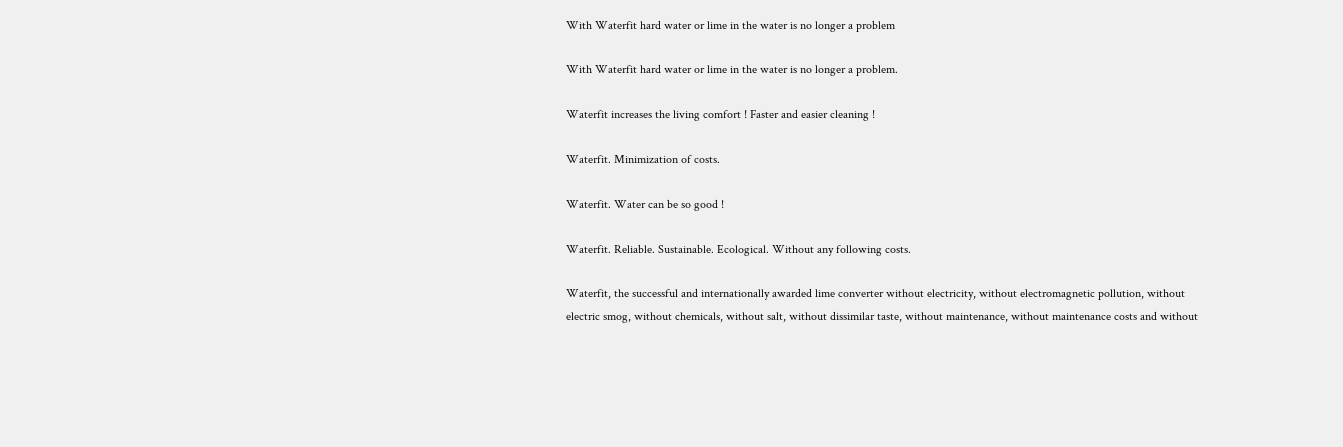With Waterfit hard water or lime in the water is no longer a problem

With Waterfit hard water or lime in the water is no longer a problem.

Waterfit increases the living comfort ! Faster and easier cleaning !

Waterfit. Minimization of costs.

Waterfit. Water can be so good !

Waterfit. Reliable. Sustainable. Ecological. Without any following costs.

Waterfit, the successful and internationally awarded lime converter without electricity, without electromagnetic pollution, without electric smog, without chemicals, without salt, without dissimilar taste, without maintenance, without maintenance costs and without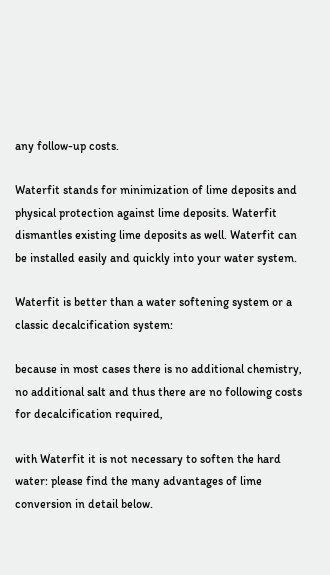any follow-up costs.

Waterfit stands for minimization of lime deposits and physical protection against lime deposits. Waterfit dismantles existing lime deposits as well. Waterfit can be installed easily and quickly into your water system.

Waterfit is better than a water softening system or a classic decalcification system:

because in most cases there is no additional chemistry, no additional salt and thus there are no following costs for decalcification required,

with Waterfit it is not necessary to soften the hard water: please find the many advantages of lime conversion in detail below.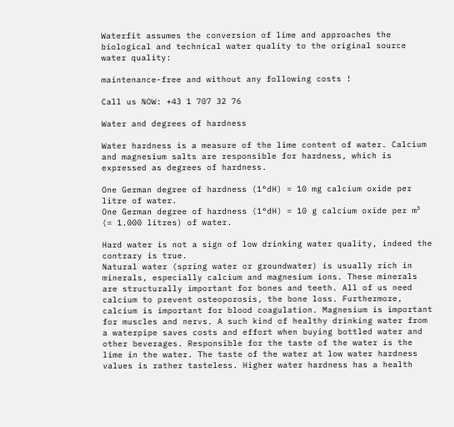Waterfit assumes the conversion of lime and approaches the biological and technical water quality to the original source water quality:

maintenance-free and without any following costs !

Call us NOW: +43 1 707 32 76

Water and degrees of hardness

Water hardness is a measure of the lime content of water. Calcium and magnesium salts are responsible for hardness, which is expressed as degrees of hardness.

One German degree of hardness (1°dH) = 10 mg calcium oxide per litre of water.
One German degree of hardness (1°dH) = 10 g calcium oxide per m³ (= 1.000 litres) of water.

Hard water is not a sign of low drinking water quality, indeed the contrary is true.
Natural water (spring water or groundwater) is usually rich in minerals, especially calcium and magnesium ions. These minerals are structurally important for bones and teeth. All of us need calcium to prevent osteoporosis, the bone loss. Furthermore, calcium is important for blood coagulation. Magnesium is important for muscles and nervs. A such kind of healthy drinking water from a waterpipe saves costs and effort when buying bottled water and other beverages. Responsible for the taste of the water is the lime in the water. The taste of the water at low water hardness values is rather tasteless. Higher water hardness has a health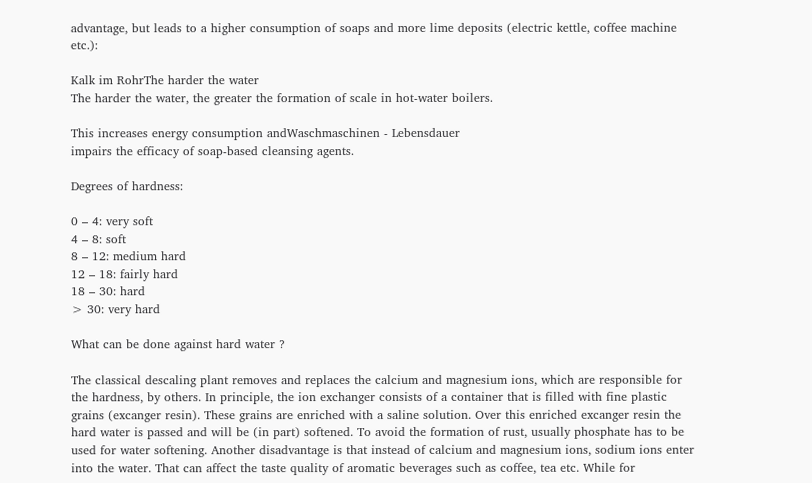advantage, but leads to a higher consumption of soaps and more lime deposits (electric kettle, coffee machine etc.):

Kalk im RohrThe harder the water
The harder the water, the greater the formation of scale in hot-water boilers.

This increases energy consumption andWaschmaschinen - Lebensdauer
impairs the efficacy of soap-based cleansing agents.

Degrees of hardness:

0 – 4: very soft
4 – 8: soft
8 – 12: medium hard
12 – 18: fairly hard
18 – 30: hard
> 30: very hard

What can be done against hard water ?

The classical descaling plant removes and replaces the calcium and magnesium ions, which are responsible for the hardness, by others. In principle, the ion exchanger consists of a container that is filled with fine plastic grains (excanger resin). These grains are enriched with a saline solution. Over this enriched excanger resin the hard water is passed and will be (in part) softened. To avoid the formation of rust, usually phosphate has to be used for water softening. Another disadvantage is that instead of calcium and magnesium ions, sodium ions enter into the water. That can affect the taste quality of aromatic beverages such as coffee, tea etc. While for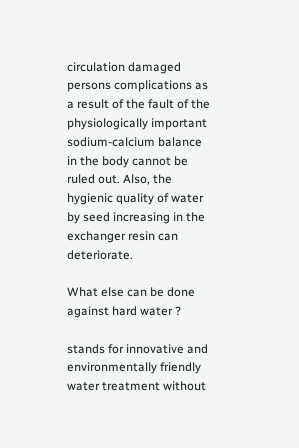circulation damaged persons complications as a result of the fault of the physiologically important sodium-calcium balance in the body cannot be ruled out. Also, the hygienic quality of water by seed increasing in the exchanger resin can deteriorate.

What else can be done against hard water ?

stands for innovative and environmentally friendly water treatment without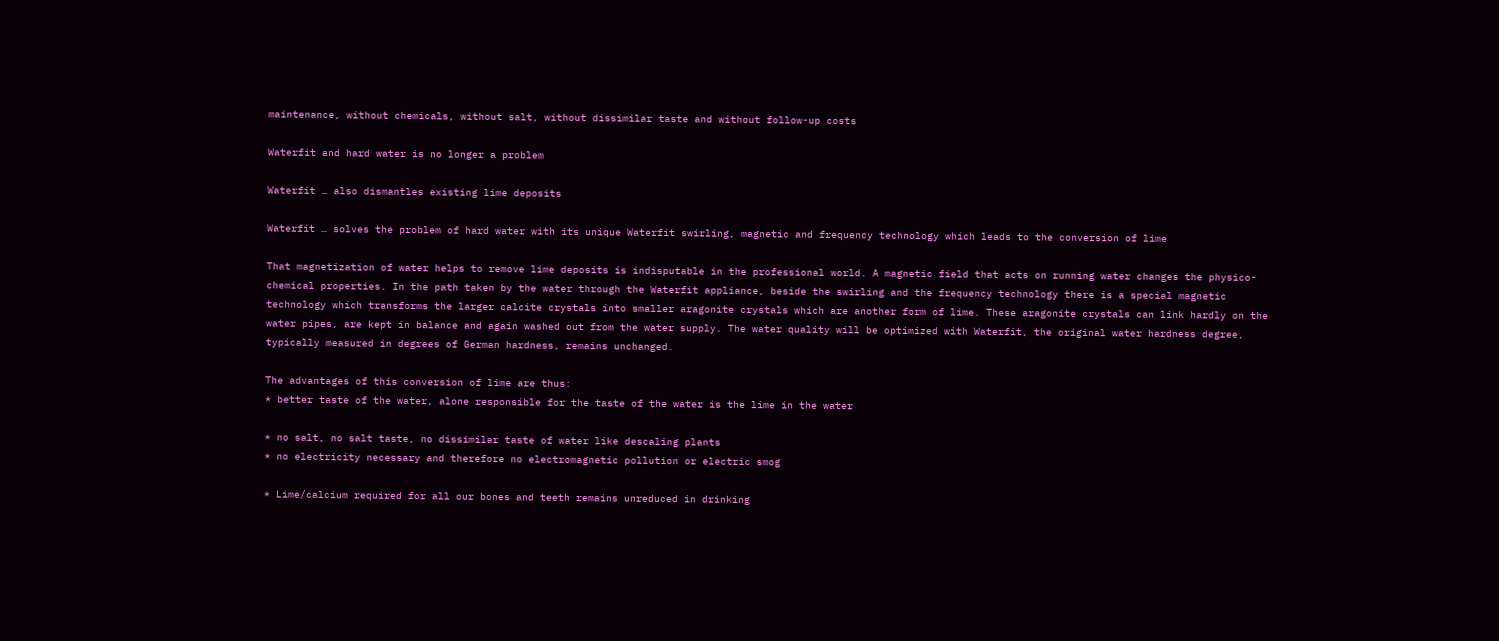maintenance, without chemicals, without salt, without dissimilar taste and without follow-up costs

Waterfit and hard water is no longer a problem

Waterfit … also dismantles existing lime deposits

Waterfit … solves the problem of hard water with its unique Waterfit swirling, magnetic and frequency technology which leads to the conversion of lime

That magnetization of water helps to remove lime deposits is indisputable in the professional world. A magnetic field that acts on running water changes the physico-chemical properties. In the path taken by the water through the Waterfit appliance, beside the swirling and the frequency technology there is a special magnetic technology which transforms the larger calcite crystals into smaller aragonite crystals which are another form of lime. These aragonite crystals can link hardly on the water pipes, are kept in balance and again washed out from the water supply. The water quality will be optimized with Waterfit, the original water hardness degree, typically measured in degrees of German hardness, remains unchanged.

The advantages of this conversion of lime are thus:
* better taste of the water, alone responsible for the taste of the water is the lime in the water

* no salt, no salt taste, no dissimilar taste of water like descaling plants
* no electricity necessary and therefore no electromagnetic pollution or electric smog

* Lime/calcium required for all our bones and teeth remains unreduced in drinking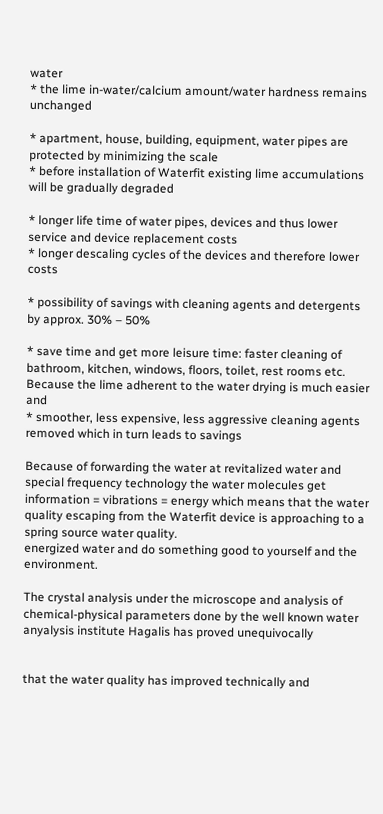water
* the lime in-water/calcium amount/water hardness remains unchanged

* apartment, house, building, equipment, water pipes are protected by minimizing the scale
* before installation of Waterfit existing lime accumulations will be gradually degraded

* longer life time of water pipes, devices and thus lower service and device replacement costs
* longer descaling cycles of the devices and therefore lower costs

* possibility of savings with cleaning agents and detergents by approx. 30% – 50%

* save time and get more leisure time: faster cleaning of bathroom, kitchen, windows, floors, toilet, rest rooms etc. Because the lime adherent to the water drying is much easier and
* smoother, less expensive, less aggressive cleaning agents removed which in turn leads to savings

Because of forwarding the water at revitalized water and special frequency technology the water molecules get information = vibrations = energy which means that the water quality escaping from the Waterfit device is approaching to a spring source water quality.
energized water and do something good to yourself and the environment.

The crystal analysis under the microscope and analysis of chemical-physical parameters done by the well known water anyalysis institute Hagalis has proved unequivocally


that the water quality has improved technically and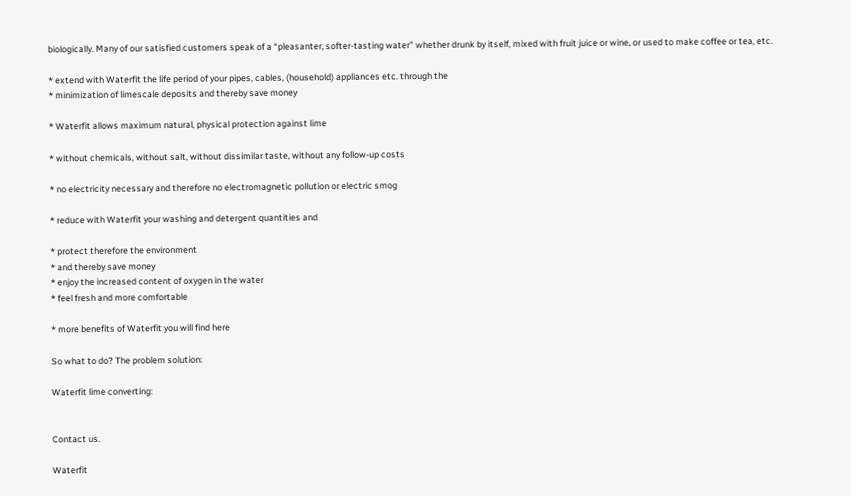biologically. Many of our satisfied customers speak of a “pleasanter, softer-tasting water” whether drunk by itself, mixed with fruit juice or wine, or used to make coffee or tea, etc.

* extend with Waterfit the life period of your pipes, cables, (household) appliances etc. through the
* minimization of limescale deposits and thereby save money

* Waterfit allows maximum natural, physical protection against lime

* without chemicals, without salt, without dissimilar taste, without any follow-up costs

* no electricity necessary and therefore no electromagnetic pollution or electric smog

* reduce with Waterfit your washing and detergent quantities and

* protect therefore the environment
* and thereby save money
* enjoy the increased content of oxygen in the water
* feel fresh and more comfortable

* more benefits of Waterfit you will find here

So what to do? The problem solution:

Waterfit lime converting:


Contact us.

Waterfit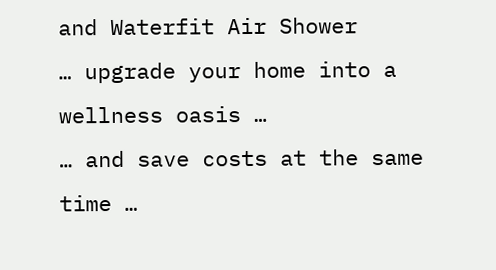and Waterfit Air Shower
… upgrade your home into a wellness oasis …
… and save costs at the same time …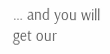… and you will get our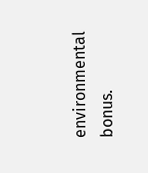environmental bonus.